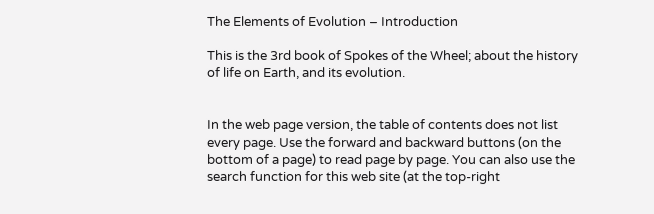The Elements of Evolution – Introduction

This is the 3rd book of Spokes of the Wheel; about the history of life on Earth, and its evolution.


In the web page version, the table of contents does not list every page. Use the forward and backward buttons (on the bottom of a page) to read page by page. You can also use the search function for this web site (at the top-right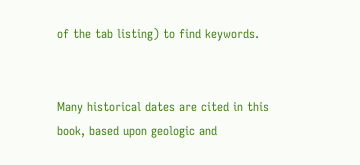of the tab listing) to find keywords.


Many historical dates are cited in this book, based upon geologic and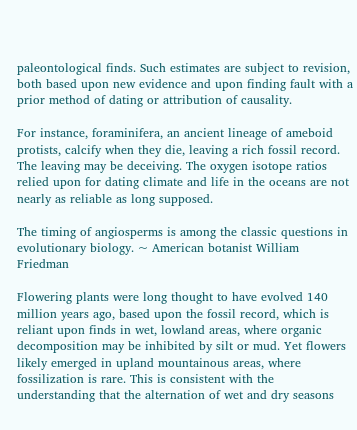paleontological finds. Such estimates are subject to revision, both based upon new evidence and upon finding fault with a prior method of dating or attribution of causality.

For instance, foraminifera, an ancient lineage of ameboid protists, calcify when they die, leaving a rich fossil record. The leaving may be deceiving. The oxygen isotope ratios relied upon for dating climate and life in the oceans are not nearly as reliable as long supposed.

The timing of angiosperms is among the classic questions in evolutionary biology. ~ American botanist William Friedman

Flowering plants were long thought to have evolved 140 million years ago, based upon the fossil record, which is reliant upon finds in wet, lowland areas, where organic decomposition may be inhibited by silt or mud. Yet flowers likely emerged in upland mountainous areas, where fossilization is rare. This is consistent with the understanding that the alternation of wet and dry seasons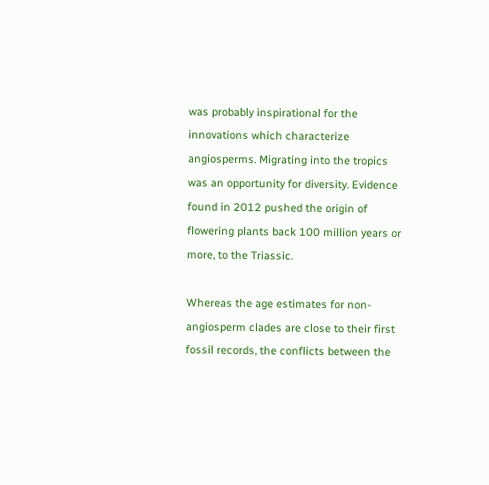was probably inspirational for the innovations which characterize angiosperms. Migrating into the tropics was an opportunity for diversity. Evidence found in 2012 pushed the origin of flowering plants back 100 million years or more, to the Triassic.

Whereas the age estimates for non-angiosperm clades are close to their first fossil records, the conflicts between the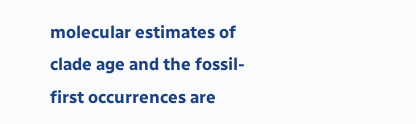molecular estimates of clade age and the fossil-first occurrences are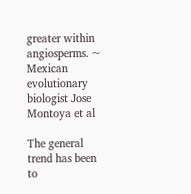greater within angiosperms. ~ Mexican evolutionary biologist Jose Montoya et al

The general trend has been to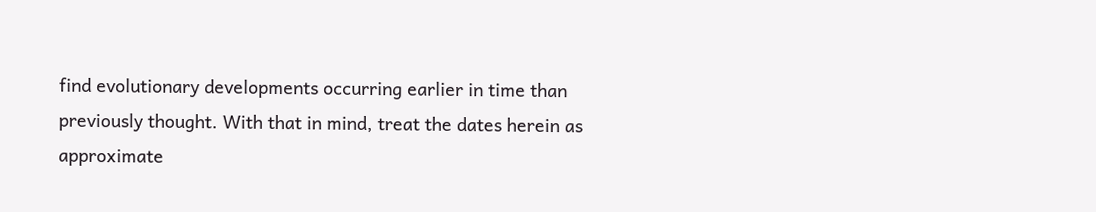find evolutionary developments occurring earlier in time than previously thought. With that in mind, treat the dates herein as approximate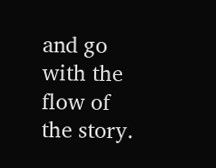and go with the flow of the story.